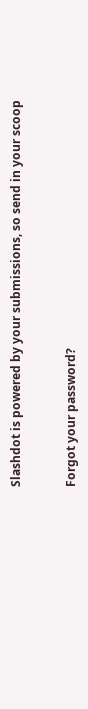Slashdot is powered by your submissions, so send in your scoop


Forgot your password?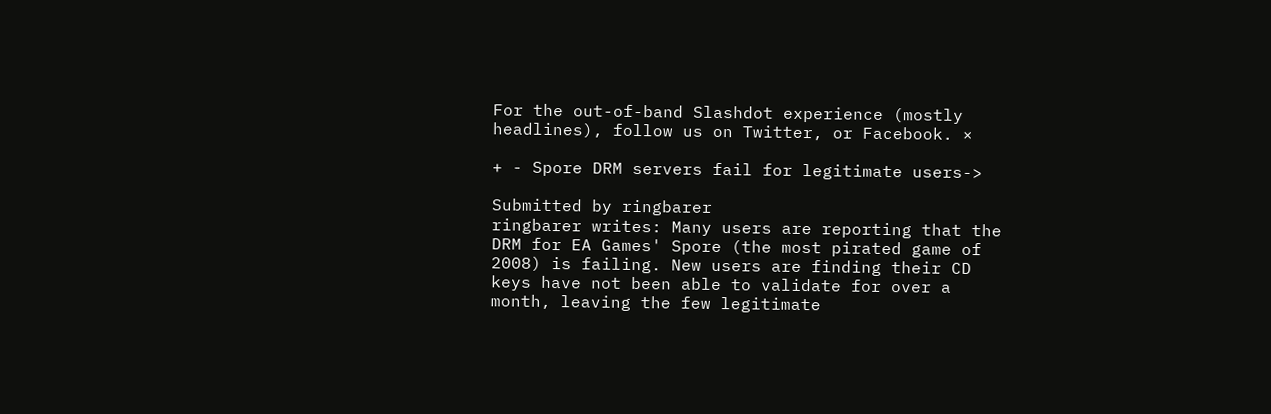For the out-of-band Slashdot experience (mostly headlines), follow us on Twitter, or Facebook. ×

+ - Spore DRM servers fail for legitimate users->

Submitted by ringbarer
ringbarer writes: Many users are reporting that the DRM for EA Games' Spore (the most pirated game of 2008) is failing. New users are finding their CD keys have not been able to validate for over a month, leaving the few legitimate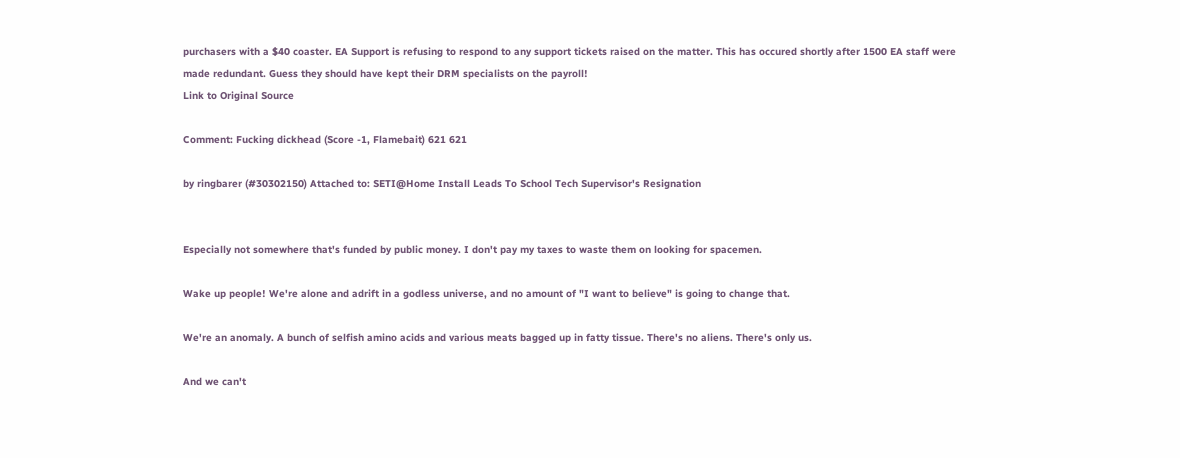purchasers with a $40 coaster. EA Support is refusing to respond to any support tickets raised on the matter. This has occured shortly after 1500 EA staff were made redundant. Guess they should have kept their DRM specialists on the payroll!
Link to Original Source

Comment: Fucking dickhead (Score -1, Flamebait) 621 621

by ringbarer (#30302150) Attached to: SETI@Home Install Leads To School Tech Supervisor's Resignation


Especially not somewhere that's funded by public money. I don't pay my taxes to waste them on looking for spacemen.

Wake up people! We're alone and adrift in a godless universe, and no amount of "I want to believe" is going to change that.

We're an anomaly. A bunch of selfish amino acids and various meats bagged up in fatty tissue. There's no aliens. There's only us.

And we can't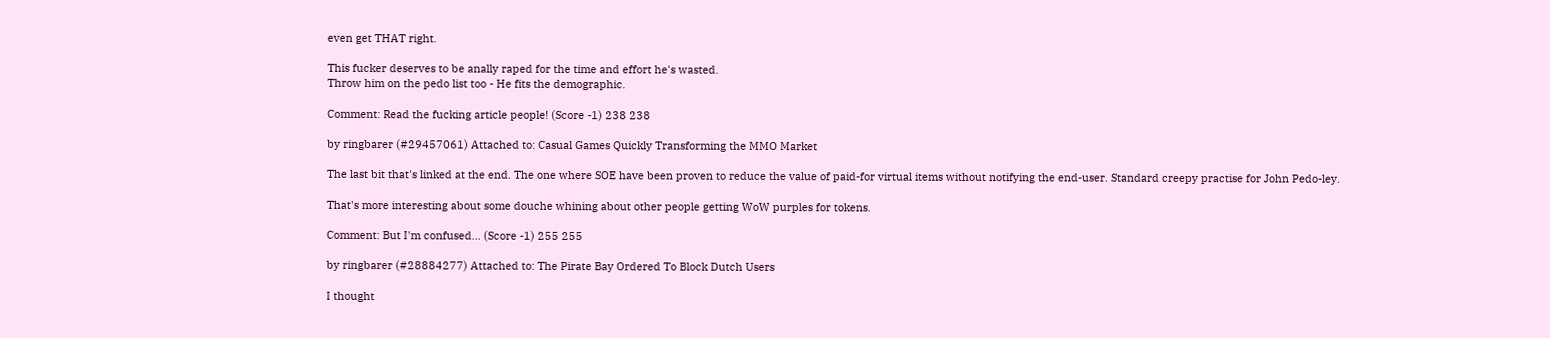even get THAT right.

This fucker deserves to be anally raped for the time and effort he's wasted.
Throw him on the pedo list too - He fits the demographic.

Comment: Read the fucking article people! (Score -1) 238 238

by ringbarer (#29457061) Attached to: Casual Games Quickly Transforming the MMO Market

The last bit that's linked at the end. The one where SOE have been proven to reduce the value of paid-for virtual items without notifying the end-user. Standard creepy practise for John Pedo-ley.

That's more interesting about some douche whining about other people getting WoW purples for tokens.

Comment: But I'm confused... (Score -1) 255 255

by ringbarer (#28884277) Attached to: The Pirate Bay Ordered To Block Dutch Users

I thought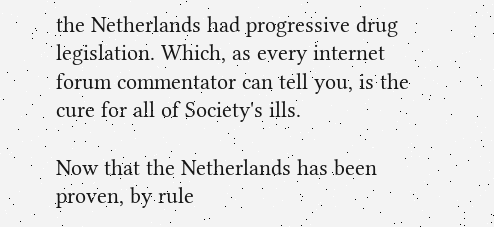the Netherlands had progressive drug legislation. Which, as every internet forum commentator can tell you, is the cure for all of Society's ills.

Now that the Netherlands has been proven, by rule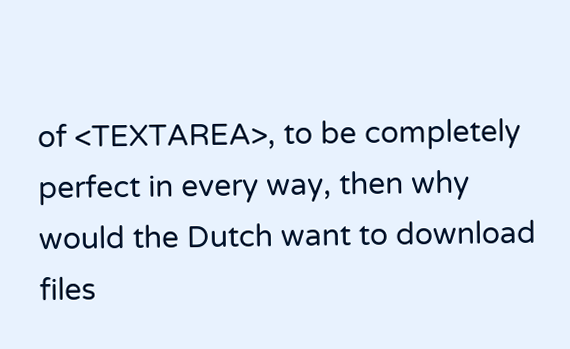of <TEXTAREA>, to be completely perfect in every way, then why would the Dutch want to download files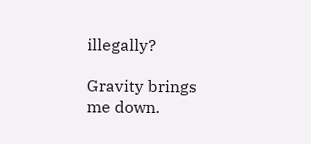illegally?

Gravity brings me down.